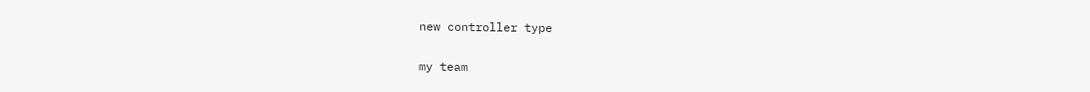new controller type

my team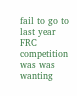fail to go to last year FRC competition was was wanting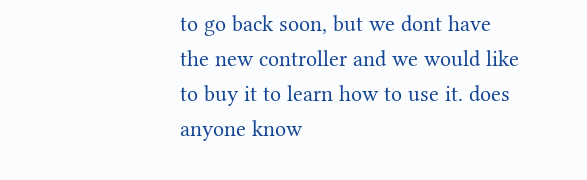to go back soon, but we dont have the new controller and we would like to buy it to learn how to use it. does anyone know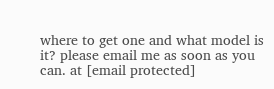where to get one and what model is it? please email me as soon as you can. at [email protected]